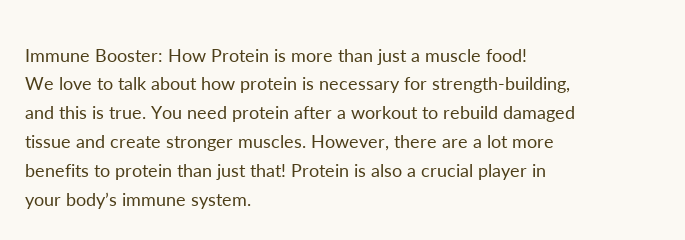Immune Booster: How Protein is more than just a muscle food!
We love to talk about how protein is necessary for strength-building, and this is true. You need protein after a workout to rebuild damaged tissue and create stronger muscles. However, there are a lot more benefits to protein than just that! Protein is also a crucial player in your body’s immune system.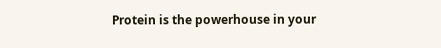Protein is the powerhouse in your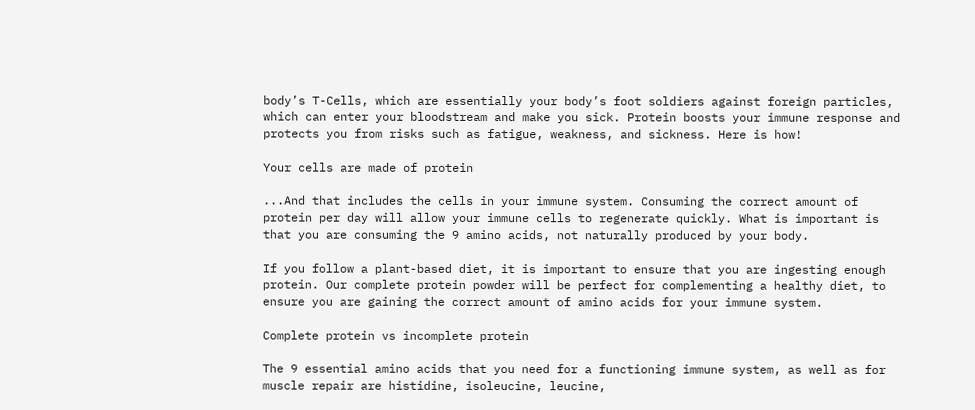body’s T-Cells, which are essentially your body’s foot soldiers against foreign particles, which can enter your bloodstream and make you sick. Protein boosts your immune response and protects you from risks such as fatigue, weakness, and sickness. Here is how!

Your cells are made of protein

...And that includes the cells in your immune system. Consuming the correct amount of protein per day will allow your immune cells to regenerate quickly. What is important is that you are consuming the 9 amino acids, not naturally produced by your body.

If you follow a plant-based diet, it is important to ensure that you are ingesting enough protein. Our complete protein powder will be perfect for complementing a healthy diet, to ensure you are gaining the correct amount of amino acids for your immune system.

Complete protein vs incomplete protein

The 9 essential amino acids that you need for a functioning immune system, as well as for muscle repair are histidine, isoleucine, leucine,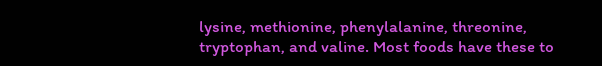lysine, methionine, phenylalanine, threonine, tryptophan, and valine. Most foods have these to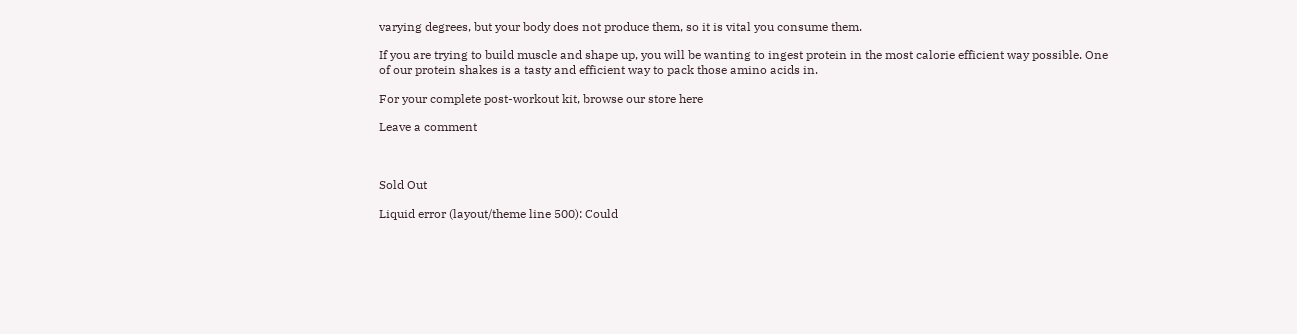varying degrees, but your body does not produce them, so it is vital you consume them.

If you are trying to build muscle and shape up, you will be wanting to ingest protein in the most calorie efficient way possible. One of our protein shakes is a tasty and efficient way to pack those amino acids in.

For your complete post-workout kit, browse our store here

Leave a comment



Sold Out

Liquid error (layout/theme line 500): Could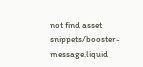not find asset snippets/booster-message.liquid